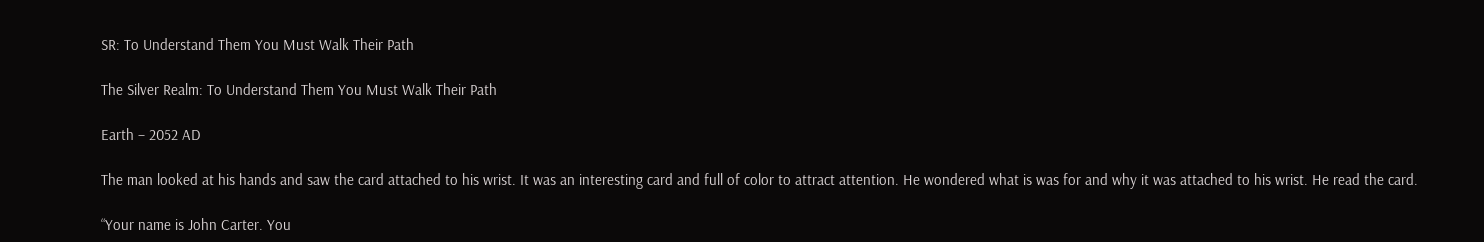SR: To Understand Them You Must Walk Their Path

The Silver Realm: To Understand Them You Must Walk Their Path

Earth – 2052 AD

The man looked at his hands and saw the card attached to his wrist. It was an interesting card and full of color to attract attention. He wondered what is was for and why it was attached to his wrist. He read the card.

“Your name is John Carter. You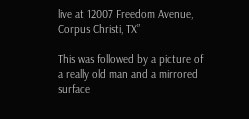live at 12007 Freedom Avenue, Corpus Christi, TX”

This was followed by a picture of a really old man and a mirrored surface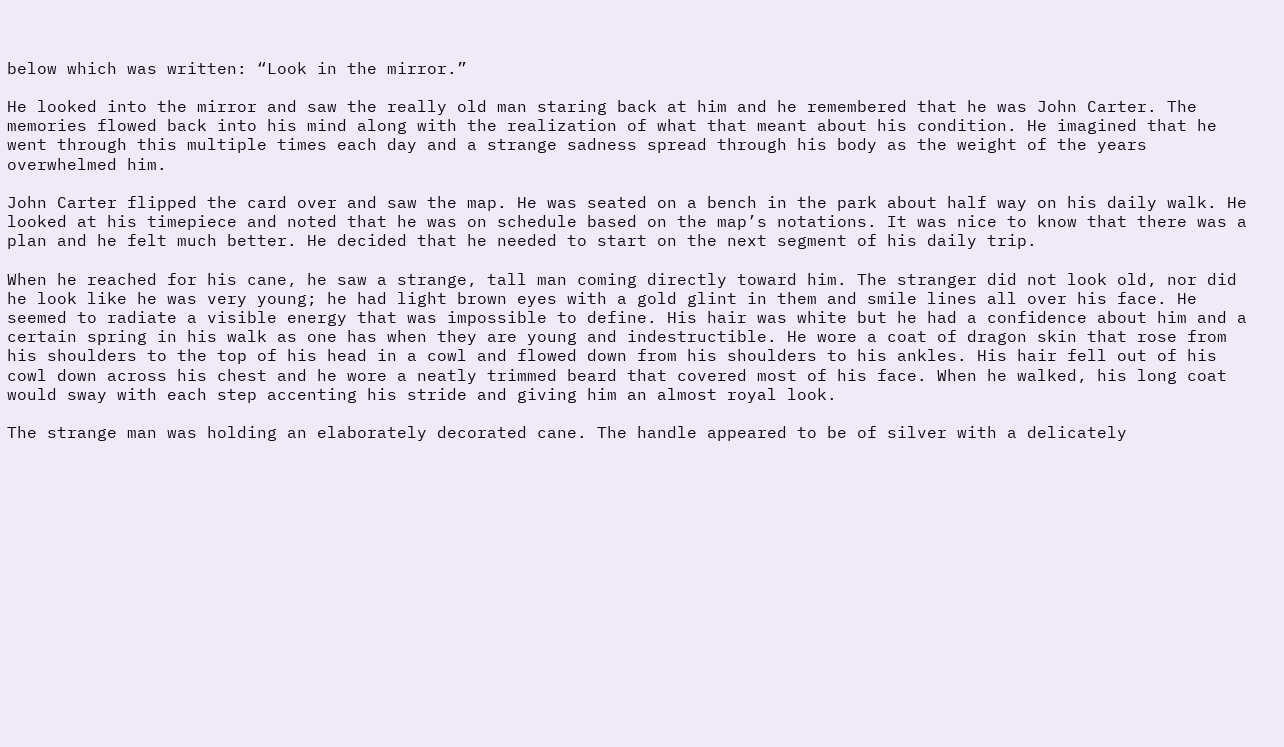below which was written: “Look in the mirror.”

He looked into the mirror and saw the really old man staring back at him and he remembered that he was John Carter. The memories flowed back into his mind along with the realization of what that meant about his condition. He imagined that he went through this multiple times each day and a strange sadness spread through his body as the weight of the years overwhelmed him.

John Carter flipped the card over and saw the map. He was seated on a bench in the park about half way on his daily walk. He looked at his timepiece and noted that he was on schedule based on the map’s notations. It was nice to know that there was a plan and he felt much better. He decided that he needed to start on the next segment of his daily trip.

When he reached for his cane, he saw a strange, tall man coming directly toward him. The stranger did not look old, nor did he look like he was very young; he had light brown eyes with a gold glint in them and smile lines all over his face. He seemed to radiate a visible energy that was impossible to define. His hair was white but he had a confidence about him and a certain spring in his walk as one has when they are young and indestructible. He wore a coat of dragon skin that rose from his shoulders to the top of his head in a cowl and flowed down from his shoulders to his ankles. His hair fell out of his cowl down across his chest and he wore a neatly trimmed beard that covered most of his face. When he walked, his long coat would sway with each step accenting his stride and giving him an almost royal look.

The strange man was holding an elaborately decorated cane. The handle appeared to be of silver with a delicately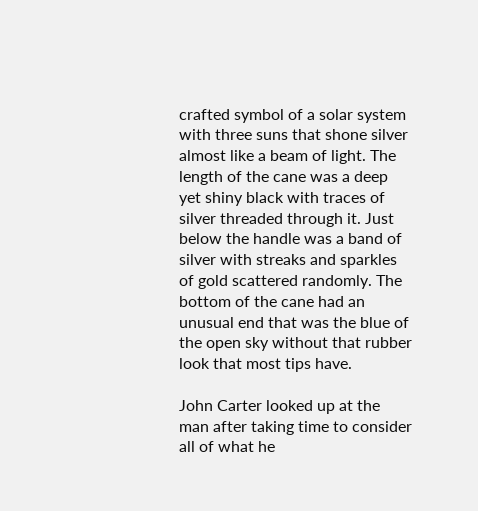crafted symbol of a solar system with three suns that shone silver almost like a beam of light. The length of the cane was a deep yet shiny black with traces of silver threaded through it. Just below the handle was a band of silver with streaks and sparkles of gold scattered randomly. The bottom of the cane had an unusual end that was the blue of the open sky without that rubber look that most tips have.

John Carter looked up at the man after taking time to consider all of what he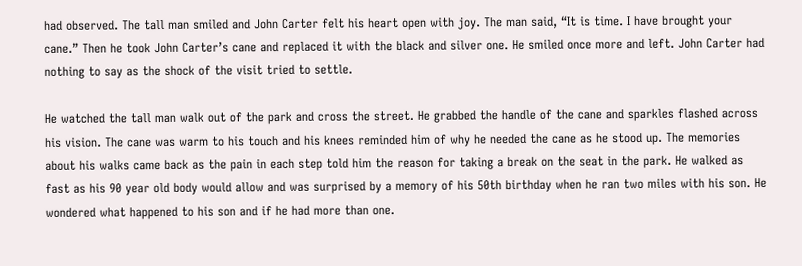had observed. The tall man smiled and John Carter felt his heart open with joy. The man said, “It is time. I have brought your cane.” Then he took John Carter’s cane and replaced it with the black and silver one. He smiled once more and left. John Carter had nothing to say as the shock of the visit tried to settle.

He watched the tall man walk out of the park and cross the street. He grabbed the handle of the cane and sparkles flashed across his vision. The cane was warm to his touch and his knees reminded him of why he needed the cane as he stood up. The memories about his walks came back as the pain in each step told him the reason for taking a break on the seat in the park. He walked as fast as his 90 year old body would allow and was surprised by a memory of his 50th birthday when he ran two miles with his son. He wondered what happened to his son and if he had more than one.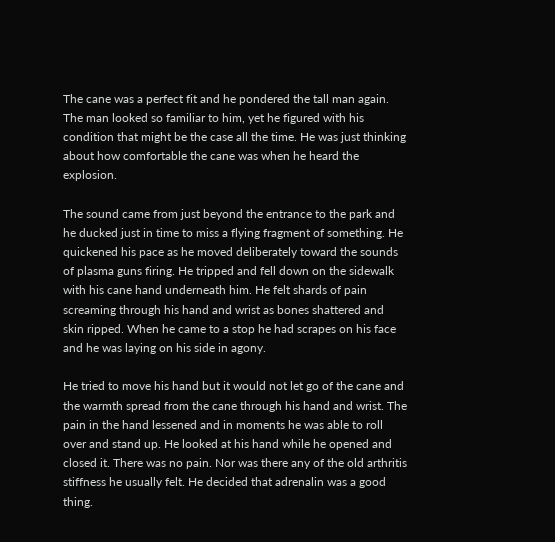The cane was a perfect fit and he pondered the tall man again. The man looked so familiar to him, yet he figured with his condition that might be the case all the time. He was just thinking about how comfortable the cane was when he heard the explosion.

The sound came from just beyond the entrance to the park and he ducked just in time to miss a flying fragment of something. He quickened his pace as he moved deliberately toward the sounds of plasma guns firing. He tripped and fell down on the sidewalk with his cane hand underneath him. He felt shards of pain screaming through his hand and wrist as bones shattered and skin ripped. When he came to a stop he had scrapes on his face and he was laying on his side in agony.

He tried to move his hand but it would not let go of the cane and the warmth spread from the cane through his hand and wrist. The pain in the hand lessened and in moments he was able to roll over and stand up. He looked at his hand while he opened and closed it. There was no pain. Nor was there any of the old arthritis stiffness he usually felt. He decided that adrenalin was a good thing.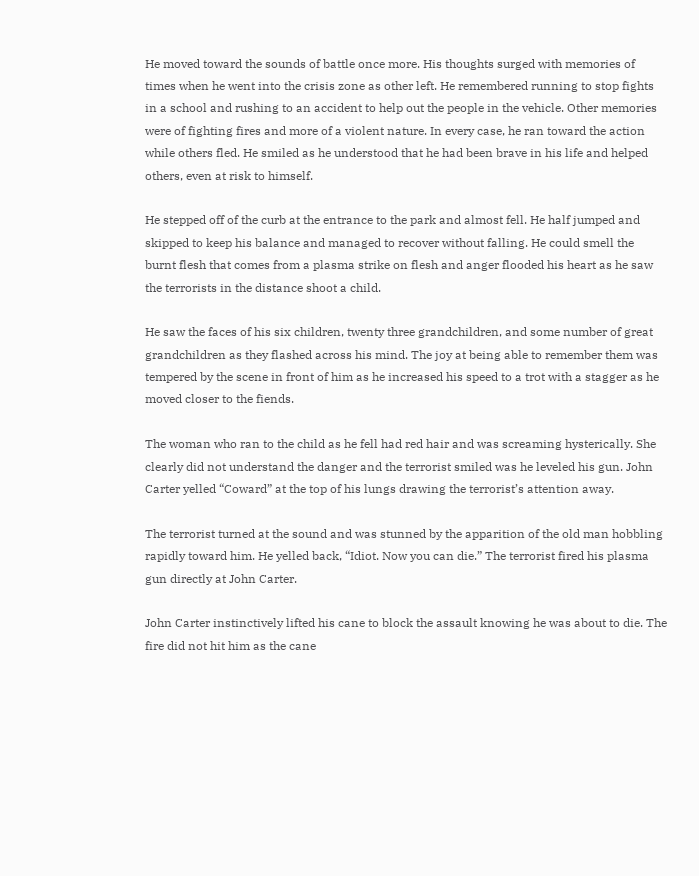He moved toward the sounds of battle once more. His thoughts surged with memories of times when he went into the crisis zone as other left. He remembered running to stop fights in a school and rushing to an accident to help out the people in the vehicle. Other memories were of fighting fires and more of a violent nature. In every case, he ran toward the action while others fled. He smiled as he understood that he had been brave in his life and helped others, even at risk to himself.

He stepped off of the curb at the entrance to the park and almost fell. He half jumped and skipped to keep his balance and managed to recover without falling. He could smell the burnt flesh that comes from a plasma strike on flesh and anger flooded his heart as he saw the terrorists in the distance shoot a child.

He saw the faces of his six children, twenty three grandchildren, and some number of great grandchildren as they flashed across his mind. The joy at being able to remember them was tempered by the scene in front of him as he increased his speed to a trot with a stagger as he moved closer to the fiends.

The woman who ran to the child as he fell had red hair and was screaming hysterically. She clearly did not understand the danger and the terrorist smiled was he leveled his gun. John Carter yelled “Coward” at the top of his lungs drawing the terrorist’s attention away.

The terrorist turned at the sound and was stunned by the apparition of the old man hobbling rapidly toward him. He yelled back, “Idiot. Now you can die.” The terrorist fired his plasma gun directly at John Carter.

John Carter instinctively lifted his cane to block the assault knowing he was about to die. The fire did not hit him as the cane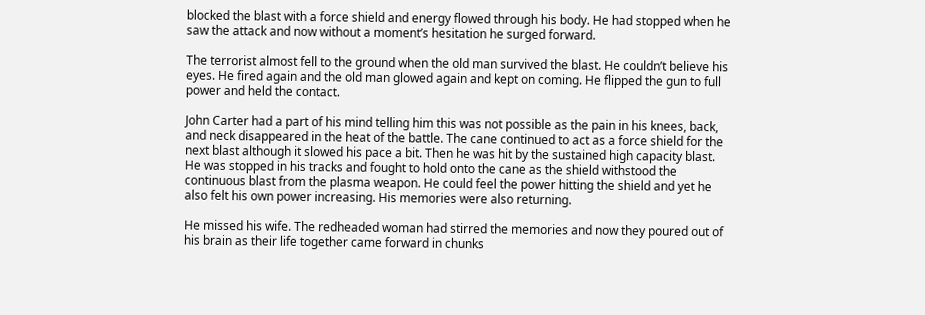blocked the blast with a force shield and energy flowed through his body. He had stopped when he saw the attack and now without a moment’s hesitation he surged forward.

The terrorist almost fell to the ground when the old man survived the blast. He couldn’t believe his eyes. He fired again and the old man glowed again and kept on coming. He flipped the gun to full power and held the contact.

John Carter had a part of his mind telling him this was not possible as the pain in his knees, back, and neck disappeared in the heat of the battle. The cane continued to act as a force shield for the next blast although it slowed his pace a bit. Then he was hit by the sustained high capacity blast. He was stopped in his tracks and fought to hold onto the cane as the shield withstood the continuous blast from the plasma weapon. He could feel the power hitting the shield and yet he also felt his own power increasing. His memories were also returning.

He missed his wife. The redheaded woman had stirred the memories and now they poured out of his brain as their life together came forward in chunks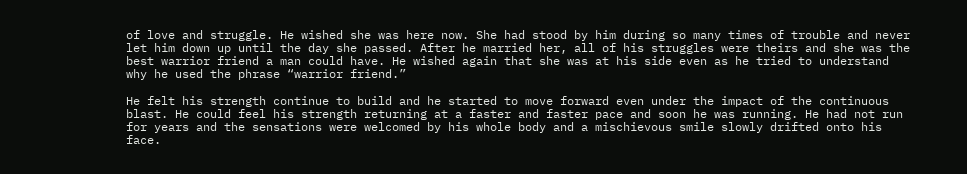of love and struggle. He wished she was here now. She had stood by him during so many times of trouble and never let him down up until the day she passed. After he married her, all of his struggles were theirs and she was the best warrior friend a man could have. He wished again that she was at his side even as he tried to understand why he used the phrase “warrior friend.”

He felt his strength continue to build and he started to move forward even under the impact of the continuous blast. He could feel his strength returning at a faster and faster pace and soon he was running. He had not run for years and the sensations were welcomed by his whole body and a mischievous smile slowly drifted onto his face.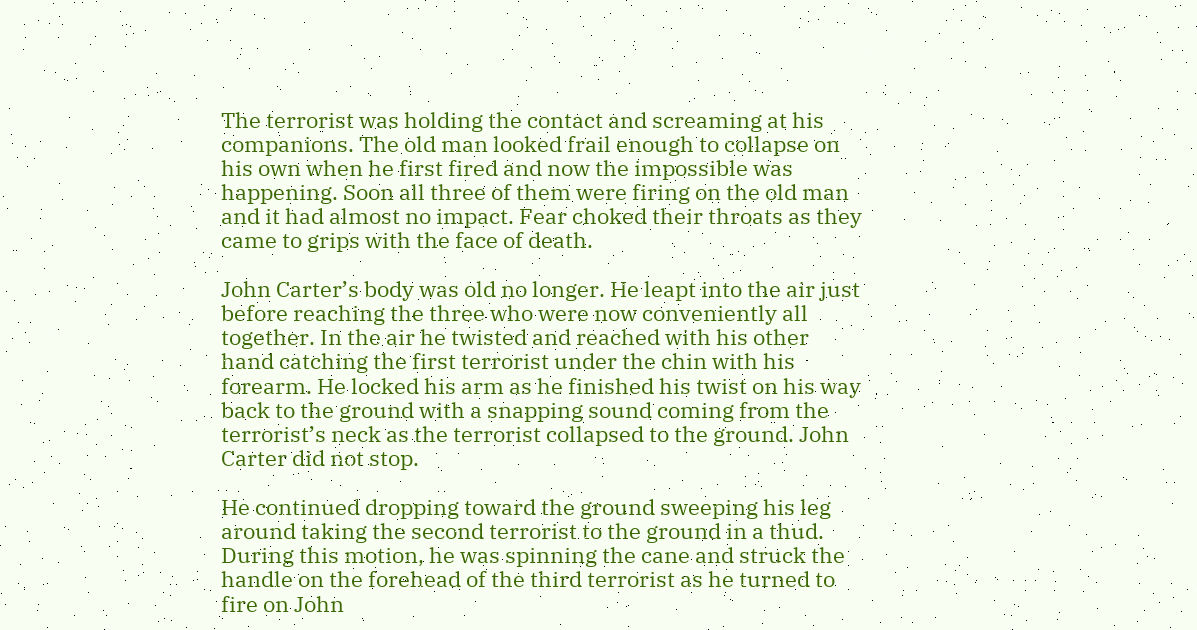The terrorist was holding the contact and screaming at his companions. The old man looked frail enough to collapse on his own when he first fired and now the impossible was happening. Soon all three of them were firing on the old man and it had almost no impact. Fear choked their throats as they came to grips with the face of death.

John Carter’s body was old no longer. He leapt into the air just before reaching the three who were now conveniently all together. In the air he twisted and reached with his other hand catching the first terrorist under the chin with his forearm. He locked his arm as he finished his twist on his way back to the ground with a snapping sound coming from the terrorist’s neck as the terrorist collapsed to the ground. John Carter did not stop.

He continued dropping toward the ground sweeping his leg around taking the second terrorist to the ground in a thud. During this motion, he was spinning the cane and struck the handle on the forehead of the third terrorist as he turned to fire on John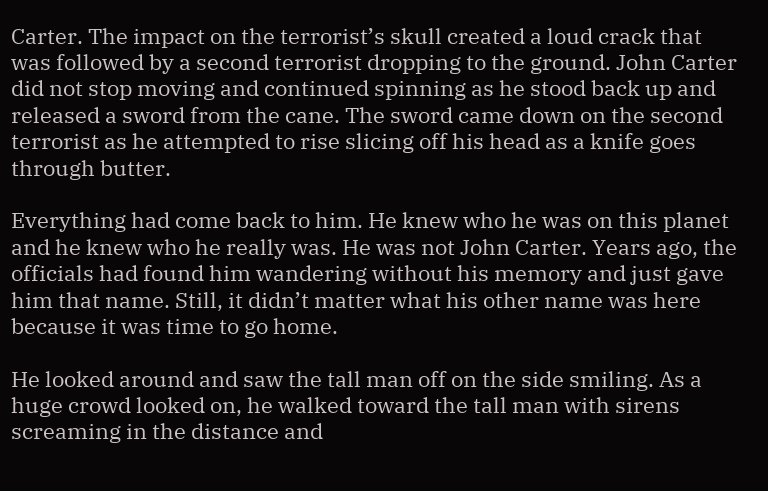Carter. The impact on the terrorist’s skull created a loud crack that was followed by a second terrorist dropping to the ground. John Carter did not stop moving and continued spinning as he stood back up and released a sword from the cane. The sword came down on the second terrorist as he attempted to rise slicing off his head as a knife goes through butter.

Everything had come back to him. He knew who he was on this planet and he knew who he really was. He was not John Carter. Years ago, the officials had found him wandering without his memory and just gave him that name. Still, it didn’t matter what his other name was here because it was time to go home.

He looked around and saw the tall man off on the side smiling. As a huge crowd looked on, he walked toward the tall man with sirens screaming in the distance and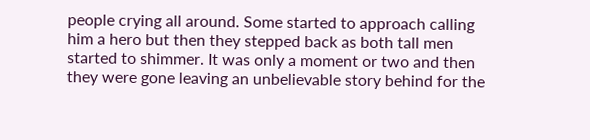people crying all around. Some started to approach calling him a hero but then they stepped back as both tall men started to shimmer. It was only a moment or two and then they were gone leaving an unbelievable story behind for the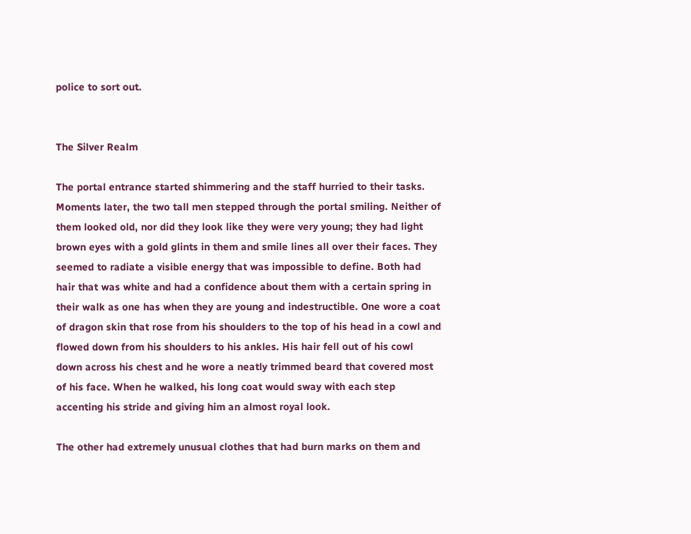police to sort out.


The Silver Realm

The portal entrance started shimmering and the staff hurried to their tasks. Moments later, the two tall men stepped through the portal smiling. Neither of them looked old, nor did they look like they were very young; they had light brown eyes with a gold glints in them and smile lines all over their faces. They seemed to radiate a visible energy that was impossible to define. Both had hair that was white and had a confidence about them with a certain spring in their walk as one has when they are young and indestructible. One wore a coat of dragon skin that rose from his shoulders to the top of his head in a cowl and flowed down from his shoulders to his ankles. His hair fell out of his cowl down across his chest and he wore a neatly trimmed beard that covered most of his face. When he walked, his long coat would sway with each step accenting his stride and giving him an almost royal look.

The other had extremely unusual clothes that had burn marks on them and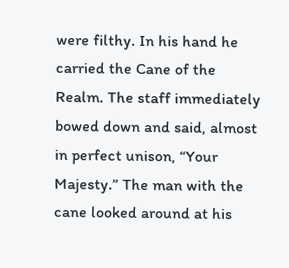were filthy. In his hand he carried the Cane of the Realm. The staff immediately bowed down and said, almost in perfect unison, “Your Majesty.” The man with the cane looked around at his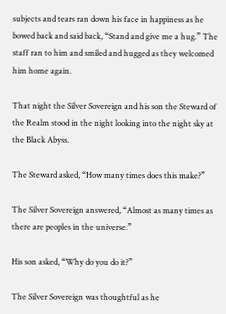subjects and tears ran down his face in happiness as he bowed back and said back, “Stand and give me a hug.” The staff ran to him and smiled and hugged as they welcomed him home again.

That night the Silver Sovereign and his son the Steward of the Realm stood in the night looking into the night sky at the Black Abyss.

The Steward asked, “How many times does this make?”

The Silver Sovereign answered, “Almost as many times as there are peoples in the universe.”

His son asked, “Why do you do it?”

The Silver Sovereign was thoughtful as he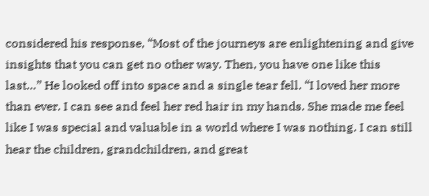considered his response, “Most of the journeys are enlightening and give insights that you can get no other way. Then, you have one like this last…” He looked off into space and a single tear fell. “I loved her more than ever. I can see and feel her red hair in my hands. She made me feel like I was special and valuable in a world where I was nothing. I can still hear the children, grandchildren, and great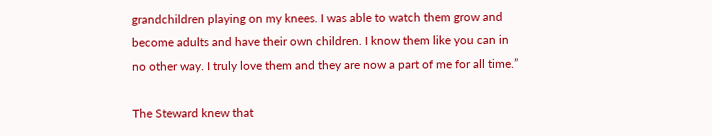grandchildren playing on my knees. I was able to watch them grow and become adults and have their own children. I know them like you can in no other way. I truly love them and they are now a part of me for all time.”

The Steward knew that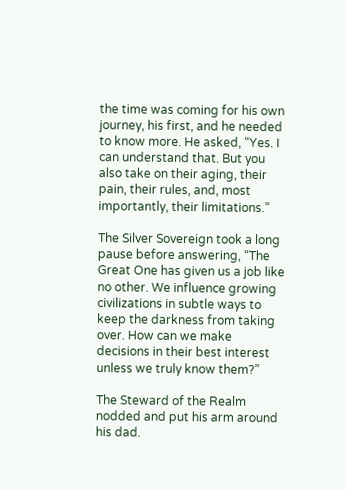the time was coming for his own journey, his first, and he needed to know more. He asked, “Yes. I can understand that. But you also take on their aging, their pain, their rules, and, most importantly, their limitations.”

The Silver Sovereign took a long pause before answering, “The Great One has given us a job like no other. We influence growing civilizations in subtle ways to keep the darkness from taking over. How can we make decisions in their best interest unless we truly know them?”

The Steward of the Realm nodded and put his arm around his dad.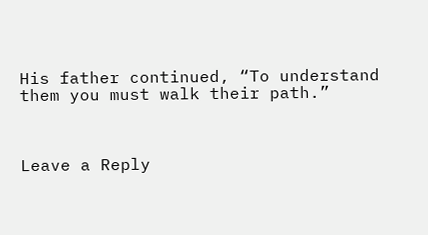His father continued, “To understand them you must walk their path.”



Leave a Reply